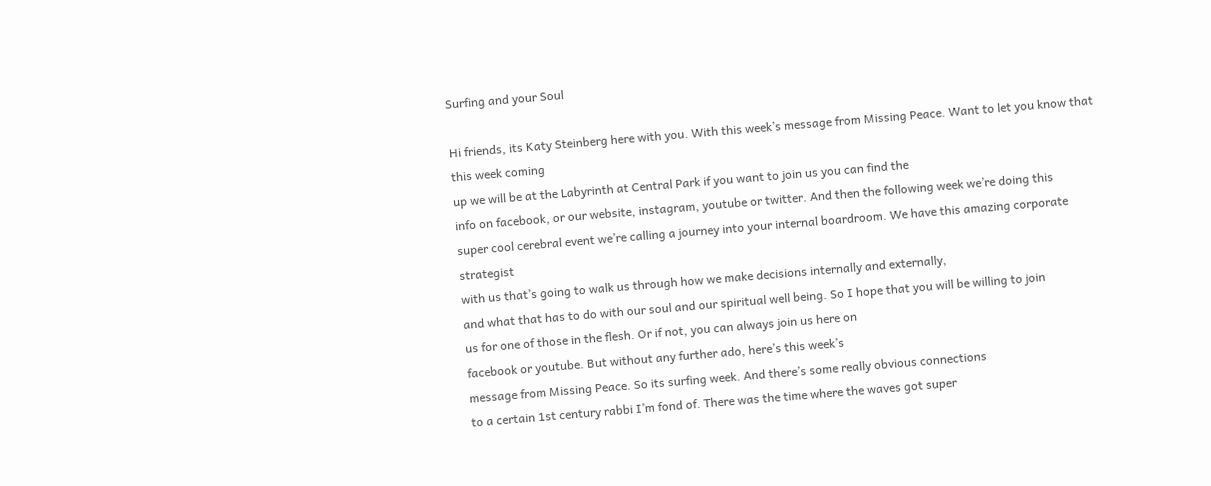Surfing and your Soul

Hi friends, its Katy Steinberg here with you. With this week’s message from Missing Peace. Want to let you know that this week coming
up we will be at the Labyrinth at Central Park if you want to join us you can find the
info on facebook, or our website, instagram, youtube or twitter. And then the following week we’re doing this
super cool cerebral event we’re calling a journey into your internal boardroom. We have this amazing corporate strategist
with us that’s going to walk us through how we make decisions internally and externally,
and what that has to do with our soul and our spiritual well being. So I hope that you will be willing to join
us for one of those in the flesh. Or if not, you can always join us here on
facebook or youtube. But without any further ado, here’s this week’s
message from Missing Peace. So its surfing week. And there’s some really obvious connections
to a certain 1st century rabbi I’m fond of. There was the time where the waves got super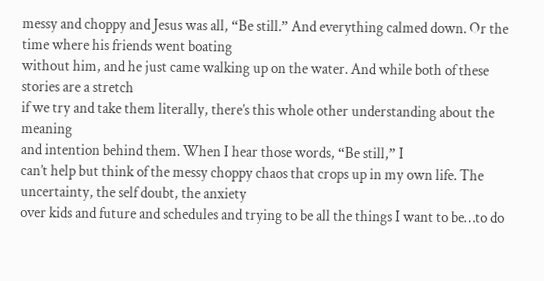messy and choppy and Jesus was all, “Be still.” And everything calmed down. Or the time where his friends went boating
without him, and he just came walking up on the water. And while both of these stories are a stretch
if we try and take them literally, there’s this whole other understanding about the meaning
and intention behind them. When I hear those words, “Be still,” I
can’t help but think of the messy choppy chaos that crops up in my own life. The uncertainty, the self doubt, the anxiety
over kids and future and schedules and trying to be all the things I want to be…to do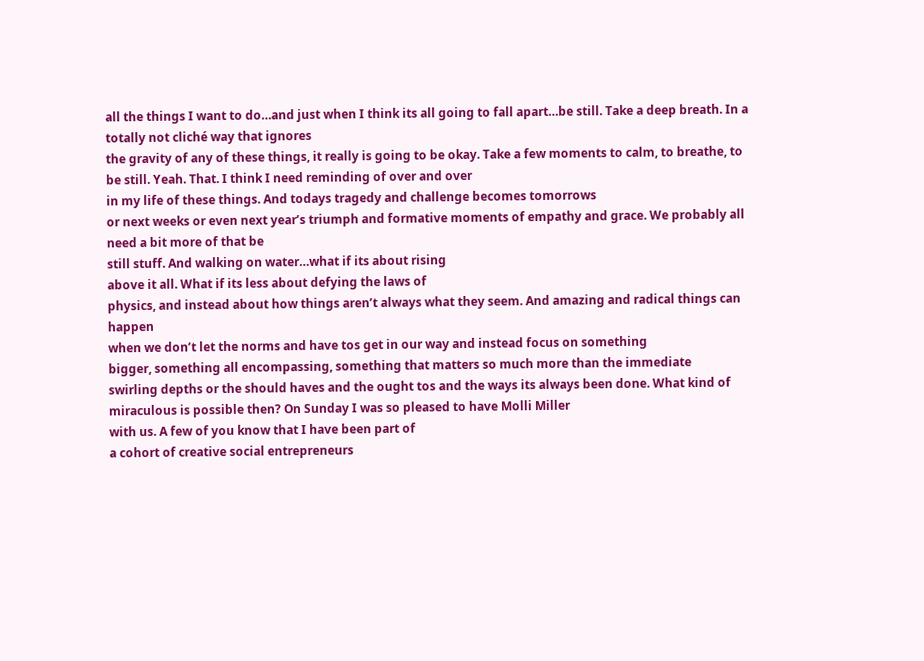all the things I want to do…and just when I think its all going to fall apart…be still. Take a deep breath. In a totally not cliché way that ignores
the gravity of any of these things, it really is going to be okay. Take a few moments to calm, to breathe, to
be still. Yeah. That. I think I need reminding of over and over
in my life of these things. And todays tragedy and challenge becomes tomorrows
or next weeks or even next year’s triumph and formative moments of empathy and grace. We probably all need a bit more of that be
still stuff. And walking on water…what if its about rising
above it all. What if its less about defying the laws of
physics, and instead about how things aren’t always what they seem. And amazing and radical things can happen
when we don’t let the norms and have tos get in our way and instead focus on something
bigger, something all encompassing, something that matters so much more than the immediate
swirling depths or the should haves and the ought tos and the ways its always been done. What kind of miraculous is possible then? On Sunday I was so pleased to have Molli Miller
with us. A few of you know that I have been part of
a cohort of creative social entrepreneurs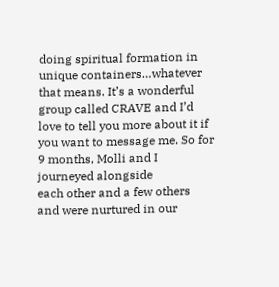doing spiritual formation in unique containers…whatever
that means. It’s a wonderful group called CRAVE and I’d
love to tell you more about it if you want to message me. So for 9 months, Molli and I journeyed alongside
each other and a few others and were nurtured in our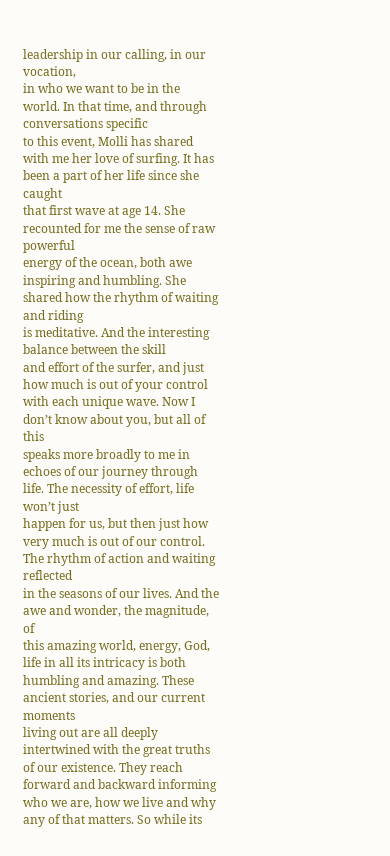leadership in our calling, in our vocation,
in who we want to be in the world. In that time, and through conversations specific
to this event, Molli has shared with me her love of surfing. It has been a part of her life since she caught
that first wave at age 14. She recounted for me the sense of raw powerful
energy of the ocean, both awe inspiring and humbling. She shared how the rhythm of waiting and riding
is meditative. And the interesting balance between the skill
and effort of the surfer, and just how much is out of your control with each unique wave. Now I don’t know about you, but all of this
speaks more broadly to me in echoes of our journey through life. The necessity of effort, life won’t just
happen for us, but then just how very much is out of our control. The rhythm of action and waiting reflected
in the seasons of our lives. And the awe and wonder, the magnitude, of
this amazing world, energy, God, life in all its intricacy is both humbling and amazing. These ancient stories, and our current moments
living out are all deeply intertwined with the great truths of our existence. They reach forward and backward informing
who we are, how we live and why any of that matters. So while its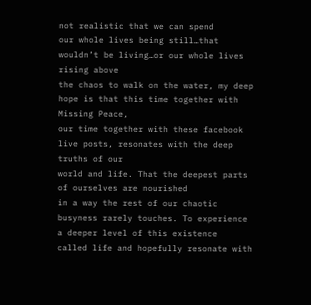not realistic that we can spend
our whole lives being still…that wouldn’t be living…or our whole lives rising above
the chaos to walk on the water, my deep hope is that this time together with Missing Peace,
our time together with these facebook live posts, resonates with the deep truths of our
world and life. That the deepest parts of ourselves are nourished
in a way the rest of our chaotic busyness rarely touches. To experience a deeper level of this existence
called life and hopefully resonate with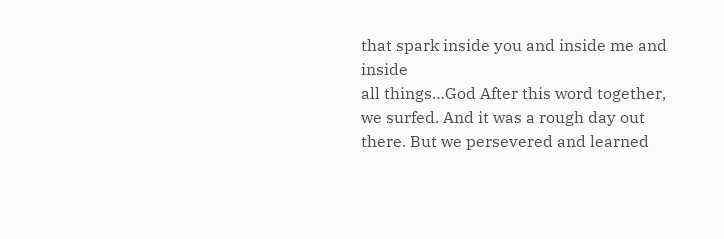that spark inside you and inside me and inside
all things…God After this word together, we surfed. And it was a rough day out there. But we persevered and learned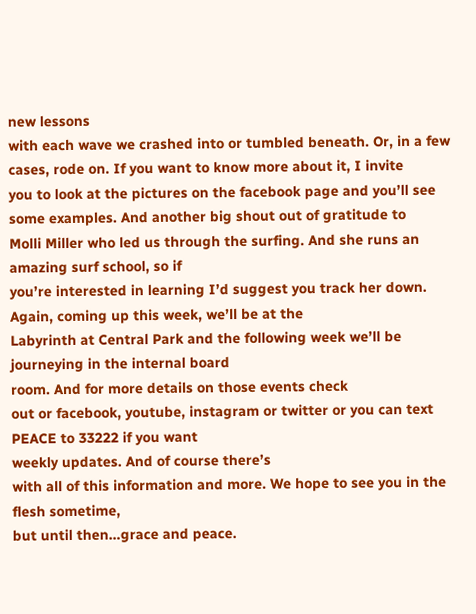new lessons
with each wave we crashed into or tumbled beneath. Or, in a few cases, rode on. If you want to know more about it, I invite
you to look at the pictures on the facebook page and you’ll see some examples. And another big shout out of gratitude to
Molli Miller who led us through the surfing. And she runs an amazing surf school, so if
you’re interested in learning I’d suggest you track her down. Again, coming up this week, we’ll be at the
Labyrinth at Central Park and the following week we’ll be journeying in the internal board
room. And for more details on those events check
out or facebook, youtube, instagram or twitter or you can text PEACE to 33222 if you want
weekly updates. And of course there’s
with all of this information and more. We hope to see you in the flesh sometime,
but until then…grace and peace.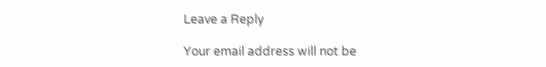Leave a Reply

Your email address will not be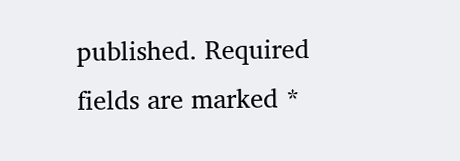published. Required fields are marked *